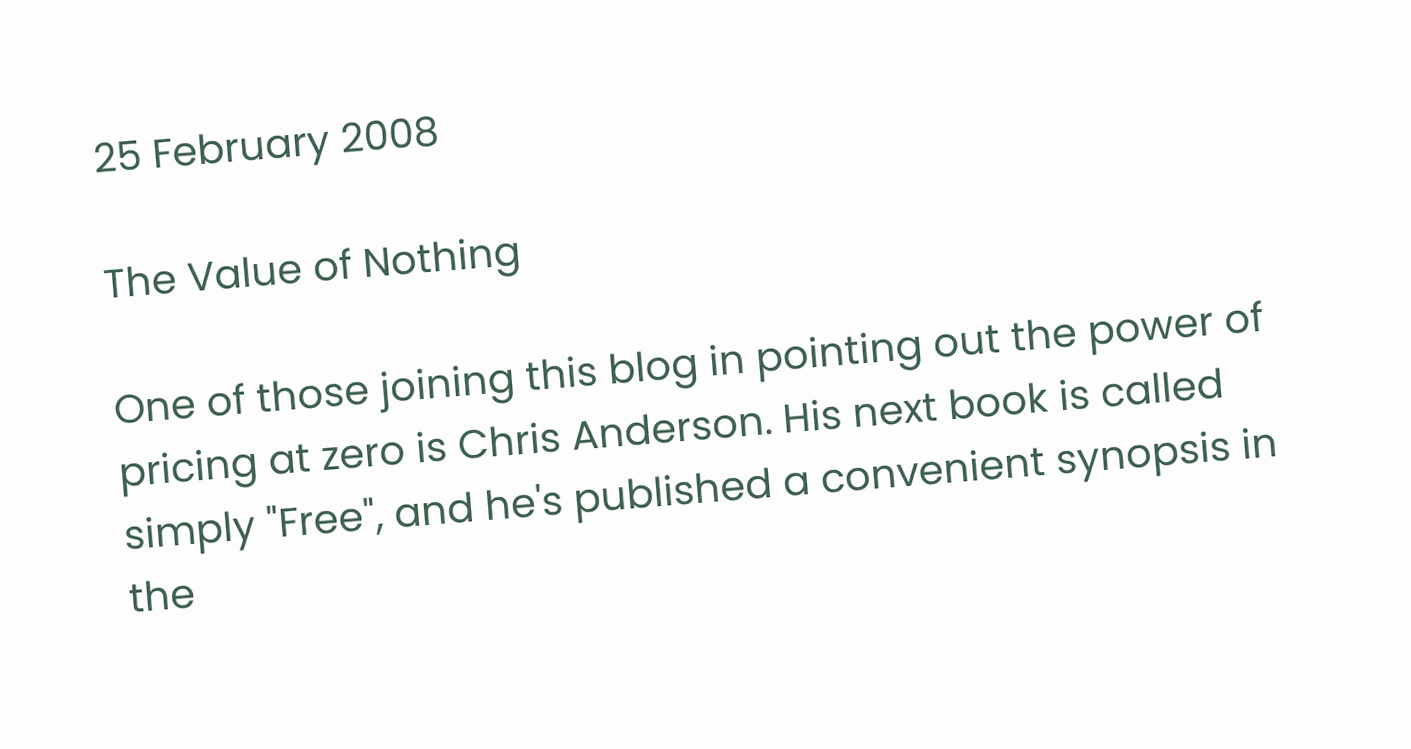25 February 2008

The Value of Nothing

One of those joining this blog in pointing out the power of pricing at zero is Chris Anderson. His next book is called simply "Free", and he's published a convenient synopsis in the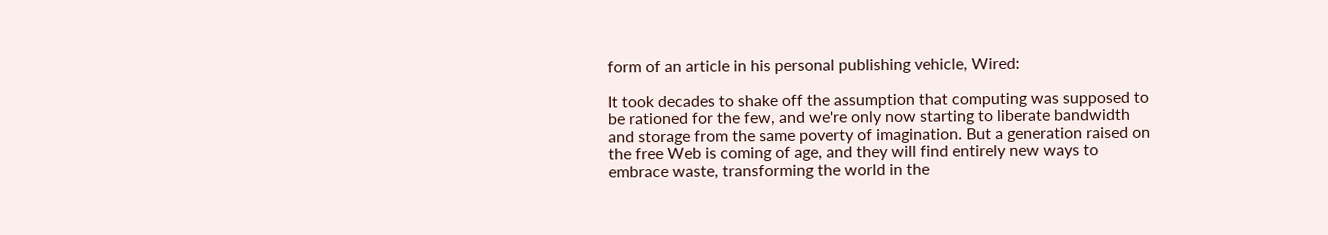form of an article in his personal publishing vehicle, Wired:

It took decades to shake off the assumption that computing was supposed to be rationed for the few, and we're only now starting to liberate bandwidth and storage from the same poverty of imagination. But a generation raised on the free Web is coming of age, and they will find entirely new ways to embrace waste, transforming the world in the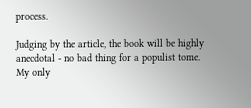process.

Judging by the article, the book will be highly anecdotal - no bad thing for a populist tome. My only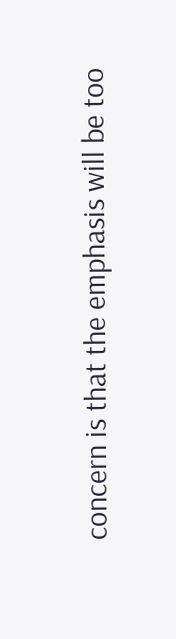concern is that the emphasis will be too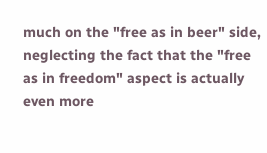much on the "free as in beer" side, neglecting the fact that the "free as in freedom" aspect is actually even more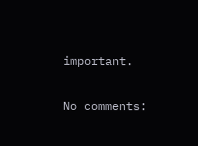important.

No comments: